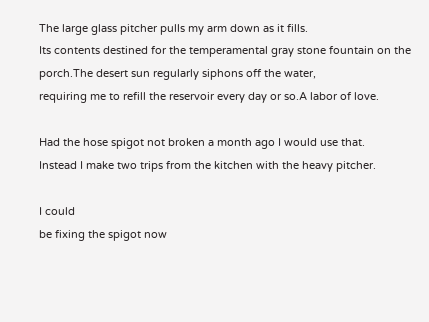The large glass pitcher pulls my arm down as it fills.
Its contents destined for the temperamental gray stone fountain on the porch.The desert sun regularly siphons off the water,
requiring me to refill the reservoir every day or so.A labor of love.

Had the hose spigot not broken a month ago I would use that.
Instead I make two trips from the kitchen with the heavy pitcher.

I could
be fixing the spigot now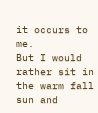it occurs to me.
But I would rather sit in the warm fall sun and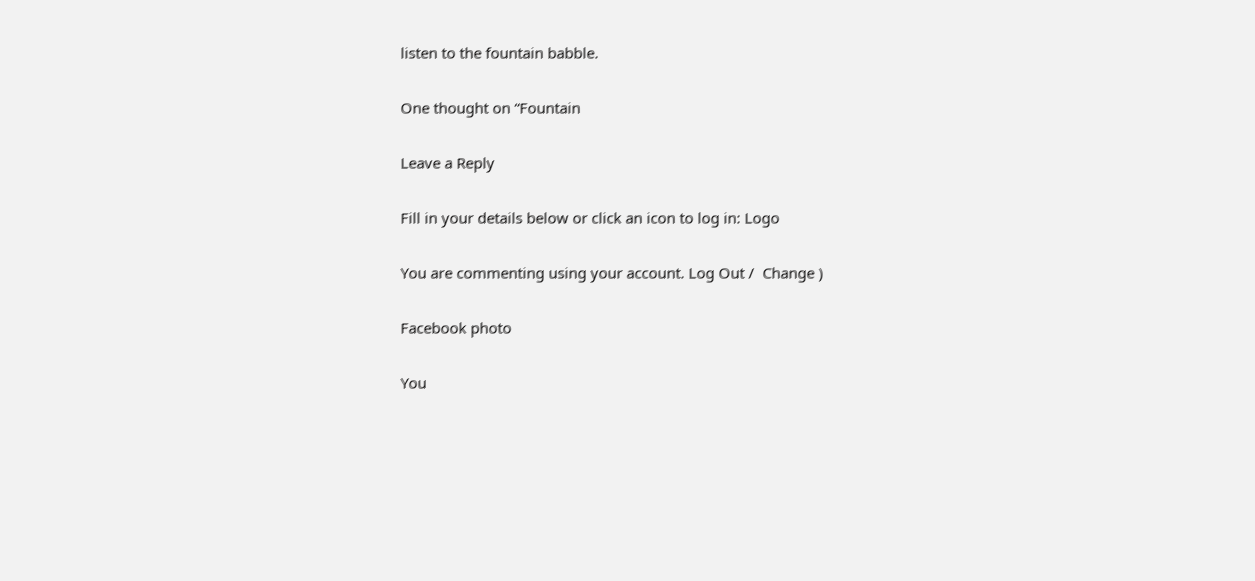listen to the fountain babble.

One thought on “Fountain

Leave a Reply

Fill in your details below or click an icon to log in: Logo

You are commenting using your account. Log Out /  Change )

Facebook photo

You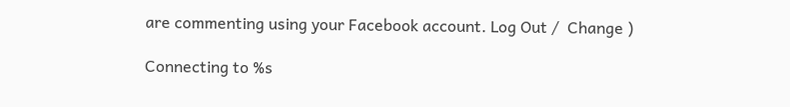are commenting using your Facebook account. Log Out /  Change )

Connecting to %s